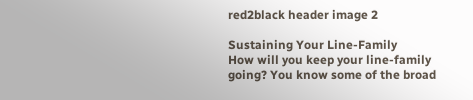red2black header image 2

Sustaining Your Line-Family
How will you keep your line-family going? You know some of the broad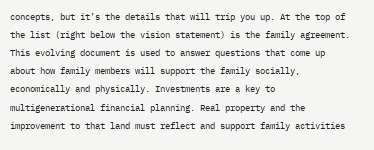concepts, but it’s the details that will trip you up. At the top of the list (right below the vision statement) is the family agreement. This evolving document is used to answer questions that come up about how family members will support the family socially, economically and physically. Investments are a key to multigenerational financial planning. Real property and the improvement to that land must reflect and support family activities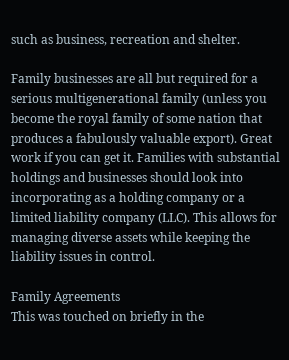such as business, recreation and shelter.

Family businesses are all but required for a serious multigenerational family (unless you become the royal family of some nation that produces a fabulously valuable export). Great work if you can get it. Families with substantial holdings and businesses should look into incorporating as a holding company or a limited liability company (LLC). This allows for managing diverse assets while keeping the liability issues in control.

Family Agreements
This was touched on briefly in the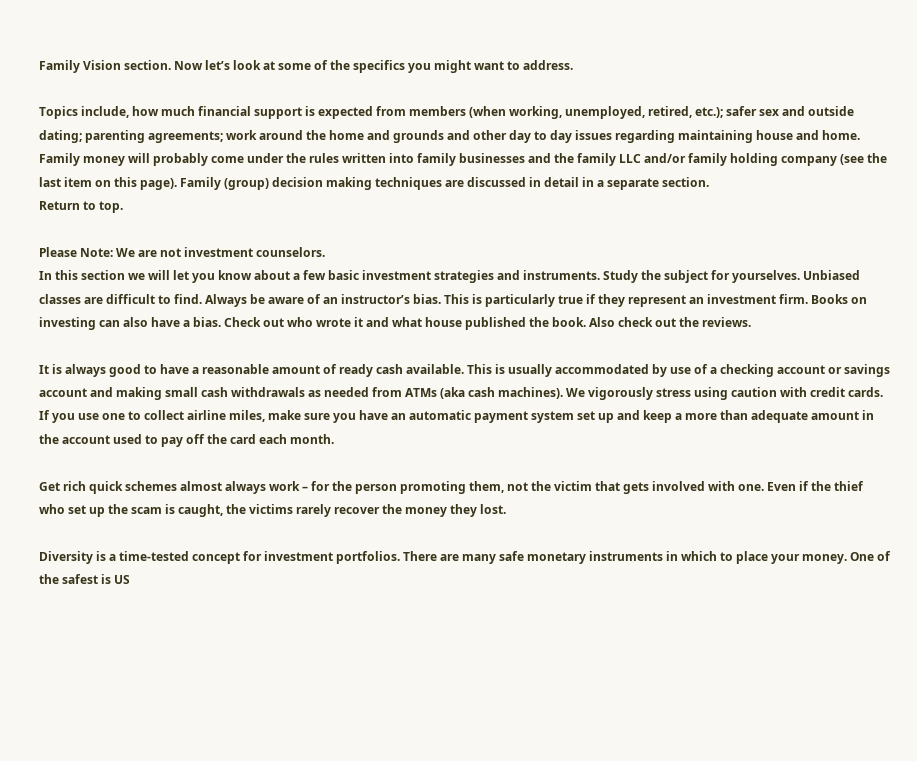Family Vision section. Now let’s look at some of the specifics you might want to address.

Topics include, how much financial support is expected from members (when working, unemployed, retired, etc.); safer sex and outside dating; parenting agreements; work around the home and grounds and other day to day issues regarding maintaining house and home. Family money will probably come under the rules written into family businesses and the family LLC and/or family holding company (see the last item on this page). Family (group) decision making techniques are discussed in detail in a separate section.
Return to top.

Please Note: We are not investment counselors.
In this section we will let you know about a few basic investment strategies and instruments. Study the subject for yourselves. Unbiased classes are difficult to find. Always be aware of an instructor’s bias. This is particularly true if they represent an investment firm. Books on investing can also have a bias. Check out who wrote it and what house published the book. Also check out the reviews.

It is always good to have a reasonable amount of ready cash available. This is usually accommodated by use of a checking account or savings account and making small cash withdrawals as needed from ATMs (aka cash machines). We vigorously stress using caution with credit cards. If you use one to collect airline miles, make sure you have an automatic payment system set up and keep a more than adequate amount in the account used to pay off the card each month.

Get rich quick schemes almost always work – for the person promoting them, not the victim that gets involved with one. Even if the thief who set up the scam is caught, the victims rarely recover the money they lost.

Diversity is a time-tested concept for investment portfolios. There are many safe monetary instruments in which to place your money. One of the safest is US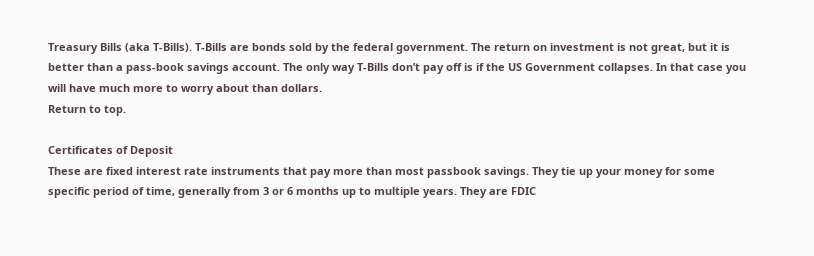Treasury Bills (aka T-Bills). T-Bills are bonds sold by the federal government. The return on investment is not great, but it is better than a pass-book savings account. The only way T-Bills don’t pay off is if the US Government collapses. In that case you will have much more to worry about than dollars.
Return to top.

Certificates of Deposit
These are fixed interest rate instruments that pay more than most passbook savings. They tie up your money for some specific period of time, generally from 3 or 6 months up to multiple years. They are FDIC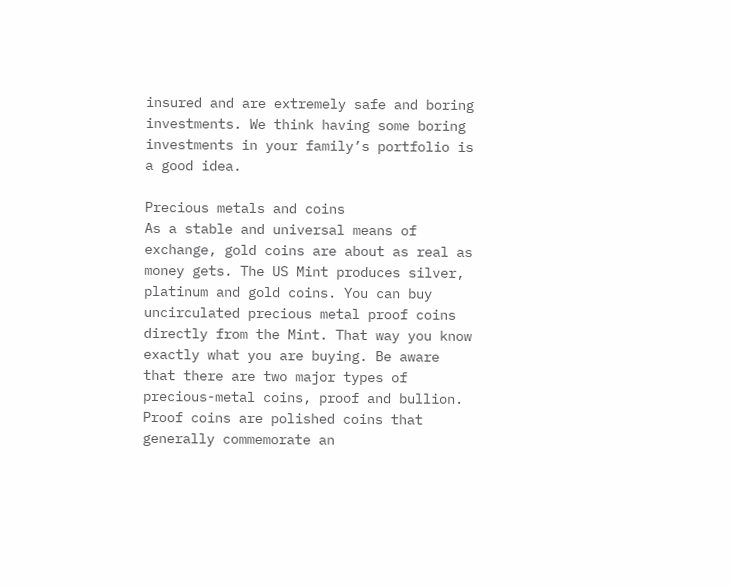insured and are extremely safe and boring investments. We think having some boring investments in your family’s portfolio is a good idea.

Precious metals and coins
As a stable and universal means of exchange, gold coins are about as real as money gets. The US Mint produces silver, platinum and gold coins. You can buy uncirculated precious metal proof coins directly from the Mint. That way you know exactly what you are buying. Be aware that there are two major types of precious-metal coins, proof and bullion. Proof coins are polished coins that generally commemorate an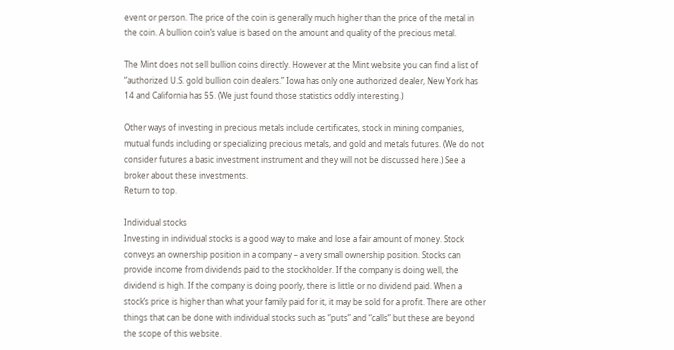event or person. The price of the coin is generally much higher than the price of the metal in the coin. A bullion coin’s value is based on the amount and quality of the precious metal.

The Mint does not sell bullion coins directly. However at the Mint website you can find a list of “authorized U.S. gold bullion coin dealers.” Iowa has only one authorized dealer, New York has 14 and California has 55. (We just found those statistics oddly interesting.)

Other ways of investing in precious metals include certificates, stock in mining companies, mutual funds including or specializing precious metals, and gold and metals futures. (We do not consider futures a basic investment instrument and they will not be discussed here.) See a broker about these investments.
Return to top.

Individual stocks
Investing in individual stocks is a good way to make and lose a fair amount of money. Stock conveys an ownership position in a company – a very small ownership position. Stocks can provide income from dividends paid to the stockholder. If the company is doing well, the dividend is high. If the company is doing poorly, there is little or no dividend paid. When a stock’s price is higher than what your family paid for it, it may be sold for a profit. There are other things that can be done with individual stocks such as “puts” and “calls” but these are beyond the scope of this website.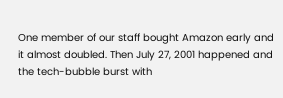One member of our staff bought Amazon early and it almost doubled. Then July 27, 2001 happened and the tech-bubble burst with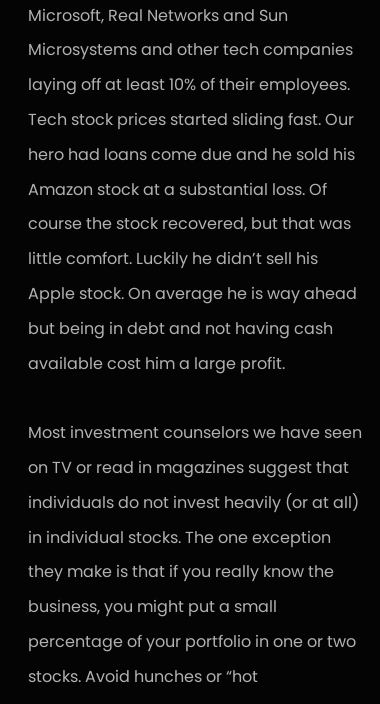Microsoft, Real Networks and Sun Microsystems and other tech companies laying off at least 10% of their employees. Tech stock prices started sliding fast. Our hero had loans come due and he sold his Amazon stock at a substantial loss. Of course the stock recovered, but that was little comfort. Luckily he didn’t sell his Apple stock. On average he is way ahead but being in debt and not having cash available cost him a large profit.

Most investment counselors we have seen on TV or read in magazines suggest that individuals do not invest heavily (or at all) in individual stocks. The one exception they make is that if you really know the business, you might put a small percentage of your portfolio in one or two stocks. Avoid hunches or “hot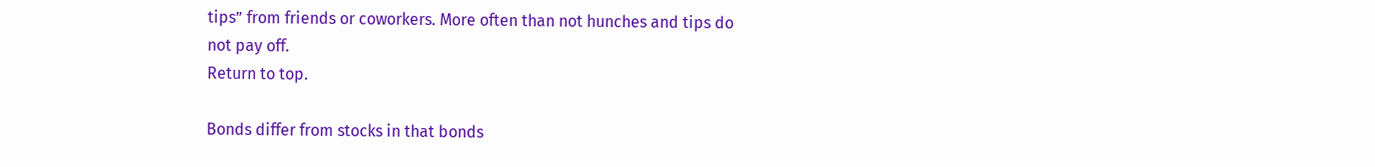tips” from friends or coworkers. More often than not hunches and tips do not pay off.
Return to top.

Bonds differ from stocks in that bonds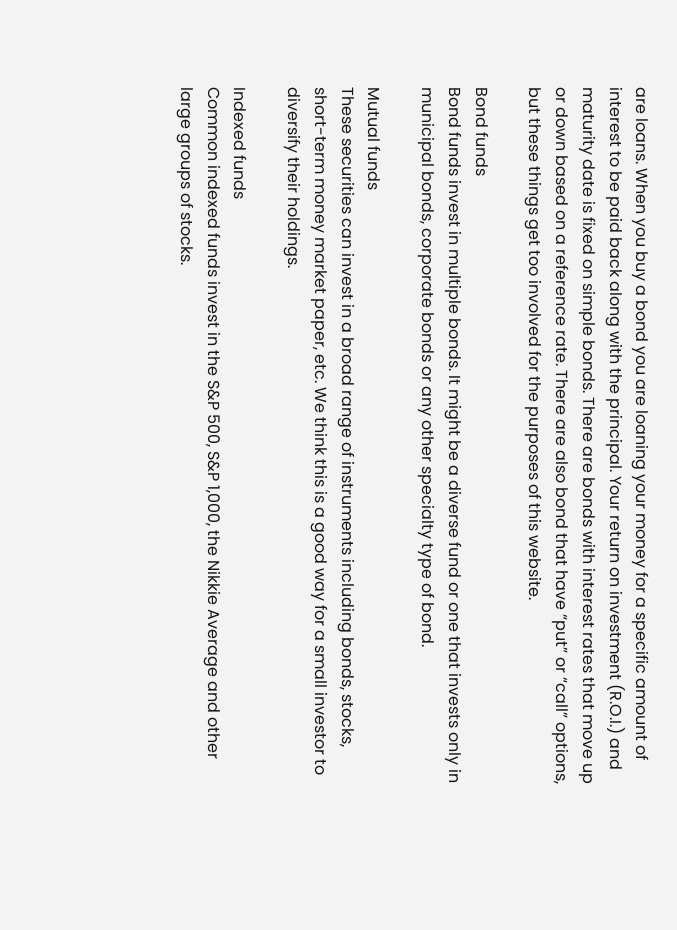are loans. When you buy a bond you are loaning your money for a specific amount of interest to be paid back along with the principal. Your return on investment (R.O.I.) and maturity date is fixed on simple bonds. There are bonds with interest rates that move up or down based on a reference rate. There are also bond that have “put” or “call” options, but these things get too involved for the purposes of this website.

Bond funds
Bond funds invest in multiple bonds. It might be a diverse fund or one that invests only in municipal bonds, corporate bonds or any other specialty type of bond.

Mutual funds
These securities can invest in a broad range of instruments including bonds, stocks, short-term money market paper, etc. We think this is a good way for a small investor to diversify their holdings.

Indexed funds
Common indexed funds invest in the S&P 500, S&P 1,000, the Nikkie Average and other large groups of stocks.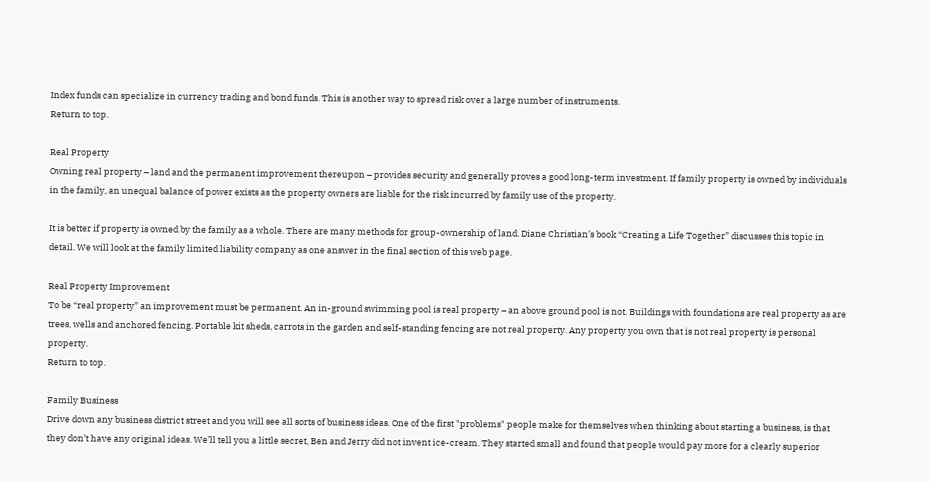Index funds can specialize in currency trading and bond funds. This is another way to spread risk over a large number of instruments.
Return to top.

Real Property
Owning real property – land and the permanent improvement thereupon – provides security and generally proves a good long-term investment. If family property is owned by individuals in the family, an unequal balance of power exists as the property owners are liable for the risk incurred by family use of the property.

It is better if property is owned by the family as a whole. There are many methods for group-ownership of land. Diane Christian’s book “Creating a Life Together” discusses this topic in detail. We will look at the family limited liability company as one answer in the final section of this web page.

Real Property Improvement
To be “real property” an improvement must be permanent. An in-ground swimming pool is real property – an above ground pool is not. Buildings with foundations are real property as are trees, wells and anchored fencing. Portable kit sheds, carrots in the garden and self-standing fencing are not real property. Any property you own that is not real property is personal property.
Return to top.

Family Business
Drive down any business district street and you will see all sorts of business ideas. One of the first "problems" people make for themselves when thinking about starting a business, is that they don’t have any original ideas. We’ll tell you a little secret, Ben and Jerry did not invent ice-cream. They started small and found that people would pay more for a clearly superior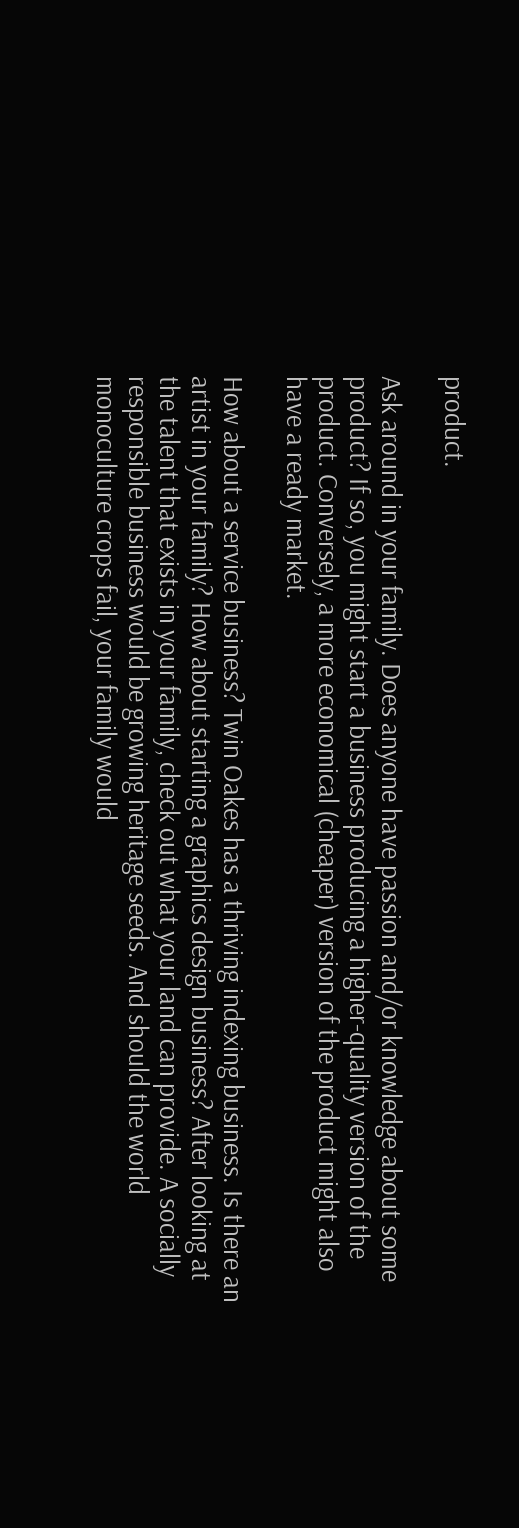product.

Ask around in your family. Does anyone have passion and/or knowledge about some product? If so, you might start a business producing a higher-quality version of the product. Conversely, a more economical (cheaper) version of the product might also have a ready market.

How about a service business? Twin Oakes has a thriving indexing business. Is there an artist in your family? How about starting a graphics design business? After looking at the talent that exists in your family, check out what your land can provide. A socially responsible business would be growing heritage seeds. And should the world monoculture crops fail, your family would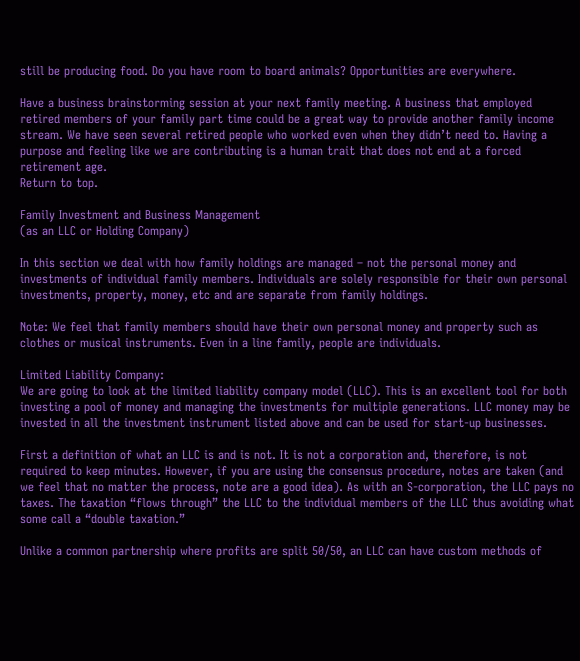still be producing food. Do you have room to board animals? Opportunities are everywhere.

Have a business brainstorming session at your next family meeting. A business that employed retired members of your family part time could be a great way to provide another family income stream. We have seen several retired people who worked even when they didn’t need to. Having a purpose and feeling like we are contributing is a human trait that does not end at a forced retirement age.
Return to top.

Family Investment and Business Management
(as an LLC or Holding Company)

In this section we deal with how family holdings are managed – not the personal money and investments of individual family members. Individuals are solely responsible for their own personal investments, property, money, etc and are separate from family holdings.

Note: We feel that family members should have their own personal money and property such as clothes or musical instruments. Even in a line family, people are individuals.

Limited Liability Company:
We are going to look at the limited liability company model (LLC). This is an excellent tool for both investing a pool of money and managing the investments for multiple generations. LLC money may be invested in all the investment instrument listed above and can be used for start-up businesses.

First a definition of what an LLC is and is not. It is not a corporation and, therefore, is not required to keep minutes. However, if you are using the consensus procedure, notes are taken (and we feel that no matter the process, note are a good idea). As with an S-corporation, the LLC pays no taxes. The taxation “flows through” the LLC to the individual members of the LLC thus avoiding what some call a “double taxation.”

Unlike a common partnership where profits are split 50/50, an LLC can have custom methods of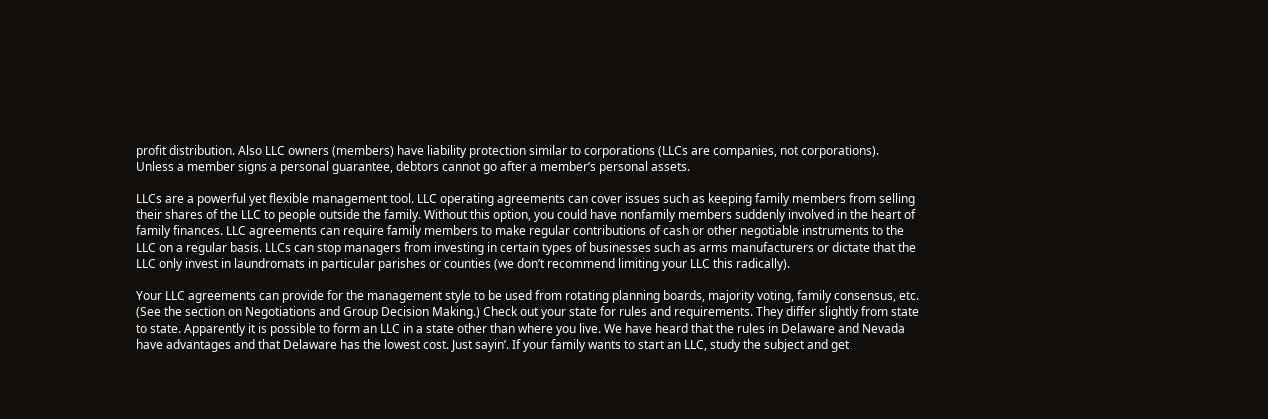profit distribution. Also LLC owners (members) have liability protection similar to corporations (LLCs are companies, not corporations). Unless a member signs a personal guarantee, debtors cannot go after a member’s personal assets.

LLCs are a powerful yet flexible management tool. LLC operating agreements can cover issues such as keeping family members from selling their shares of the LLC to people outside the family. Without this option, you could have nonfamily members suddenly involved in the heart of family finances. LLC agreements can require family members to make regular contributions of cash or other negotiable instruments to the LLC on a regular basis. LLCs can stop managers from investing in certain types of businesses such as arms manufacturers or dictate that the LLC only invest in laundromats in particular parishes or counties (we don’t recommend limiting your LLC this radically).

Your LLC agreements can provide for the management style to be used from rotating planning boards, majority voting, family consensus, etc. (See the section on Negotiations and Group Decision Making.) Check out your state for rules and requirements. They differ slightly from state to state. Apparently it is possible to form an LLC in a state other than where you live. We have heard that the rules in Delaware and Nevada have advantages and that Delaware has the lowest cost. Just sayin’. If your family wants to start an LLC, study the subject and get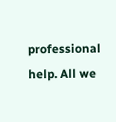professional help. All we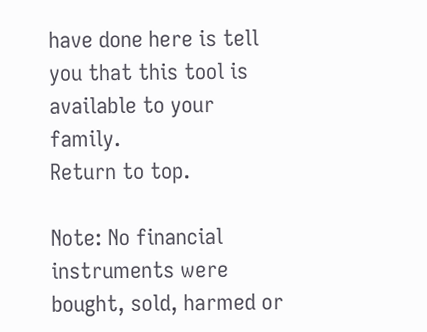have done here is tell you that this tool is available to your family.
Return to top.

Note: No financial instruments were bought, sold, harmed or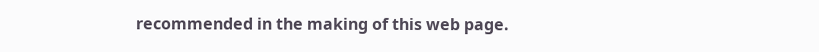recommended in the making of this web page.